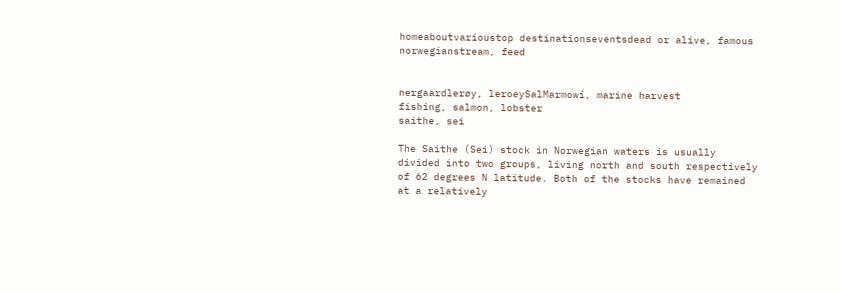homeaboutvarioustop destinationseventsdead or alive, famous norwegianstream, feed


nergaardlerøy, leroeySalMarmowi, marine harvest
fishing, salmon, lobster
saithe, sei

The Saithe (Sei) stock in Norwegian waters is usually divided into two groups, living north and south respectively of 62 degrees N latitude. Both of the stocks have remained at a relatively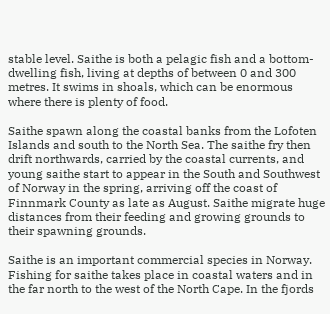stable level. Saithe is both a pelagic fish and a bottom-dwelling fish, living at depths of between 0 and 300 metres. It swims in shoals, which can be enormous where there is plenty of food.

Saithe spawn along the coastal banks from the Lofoten Islands and south to the North Sea. The saithe fry then drift northwards, carried by the coastal currents, and young saithe start to appear in the South and Southwest of Norway in the spring, arriving off the coast of Finnmark County as late as August. Saithe migrate huge distances from their feeding and growing grounds to their spawning grounds.

Saithe is an important commercial species in Norway. Fishing for saithe takes place in coastal waters and in the far north to the west of the North Cape. In the fjords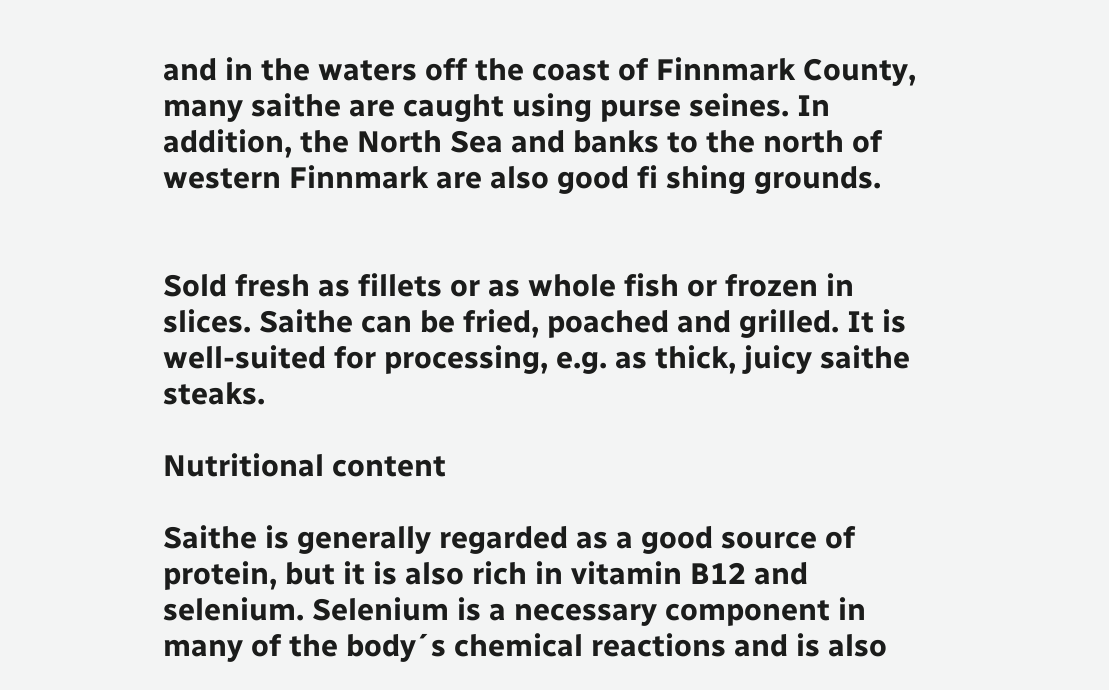and in the waters off the coast of Finnmark County, many saithe are caught using purse seines. In addition, the North Sea and banks to the north of western Finnmark are also good fi shing grounds.


Sold fresh as fillets or as whole fish or frozen in slices. Saithe can be fried, poached and grilled. It is well-suited for processing, e.g. as thick, juicy saithe steaks.

Nutritional content

Saithe is generally regarded as a good source of protein, but it is also rich in vitamin B12 and selenium. Selenium is a necessary component in many of the body´s chemical reactions and is also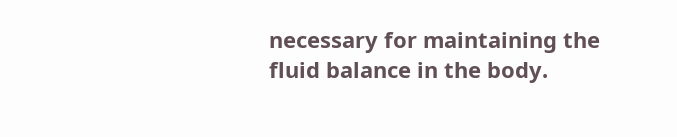necessary for maintaining the fluid balance in the body.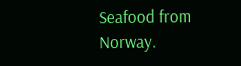Seafood from Norway.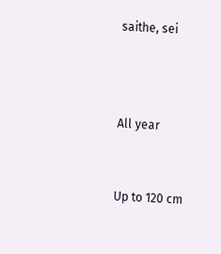saithe, sei



All year


Up to 120 cm